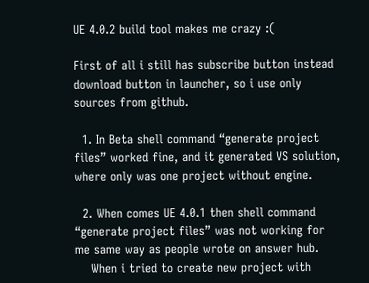UE 4.0.2 build tool makes me crazy :(

First of all i still has subscribe button instead download button in launcher, so i use only sources from github.

  1. In Beta shell command “generate project files” worked fine, and it generated VS solution, where only was one project without engine.

  2. When comes UE 4.0.1 then shell command “generate project files” was not working for me same way as people wrote on answer hub.
    When i tried to create new project with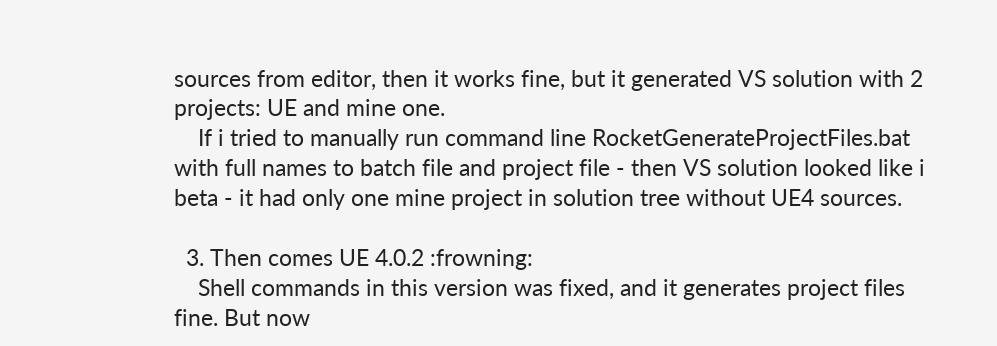sources from editor, then it works fine, but it generated VS solution with 2 projects: UE and mine one.
    If i tried to manually run command line RocketGenerateProjectFiles.bat with full names to batch file and project file - then VS solution looked like i beta - it had only one mine project in solution tree without UE4 sources.

  3. Then comes UE 4.0.2 :frowning:
    Shell commands in this version was fixed, and it generates project files fine. But now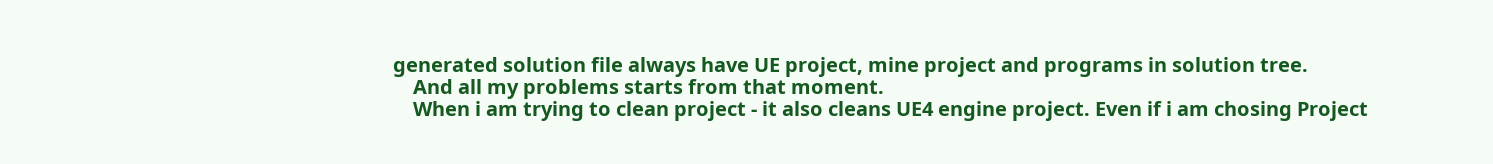generated solution file always have UE project, mine project and programs in solution tree.
    And all my problems starts from that moment.
    When i am trying to clean project - it also cleans UE4 engine project. Even if i am chosing Project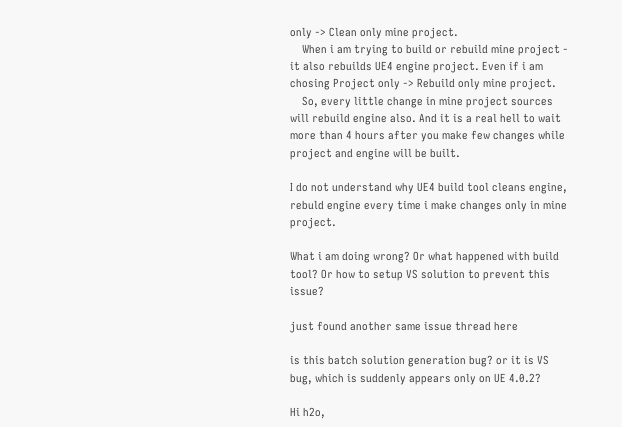only -> Clean only mine project.
    When i am trying to build or rebuild mine project - it also rebuilds UE4 engine project. Even if i am chosing Project only -> Rebuild only mine project.
    So, every little change in mine project sources will rebuild engine also. And it is a real hell to wait more than 4 hours after you make few changes while project and engine will be built.

I do not understand why UE4 build tool cleans engine, rebuld engine every time i make changes only in mine project.

What i am doing wrong? Or what happened with build tool? Or how to setup VS solution to prevent this issue?

just found another same issue thread here

is this batch solution generation bug? or it is VS bug, which is suddenly appears only on UE 4.0.2?

Hi h2o,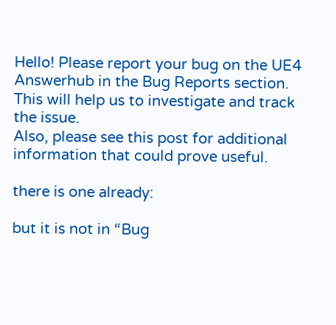Hello! Please report your bug on the UE4 Answerhub in the Bug Reports section. This will help us to investigate and track the issue.
Also, please see this post for additional information that could prove useful.

there is one already:

but it is not in “Bug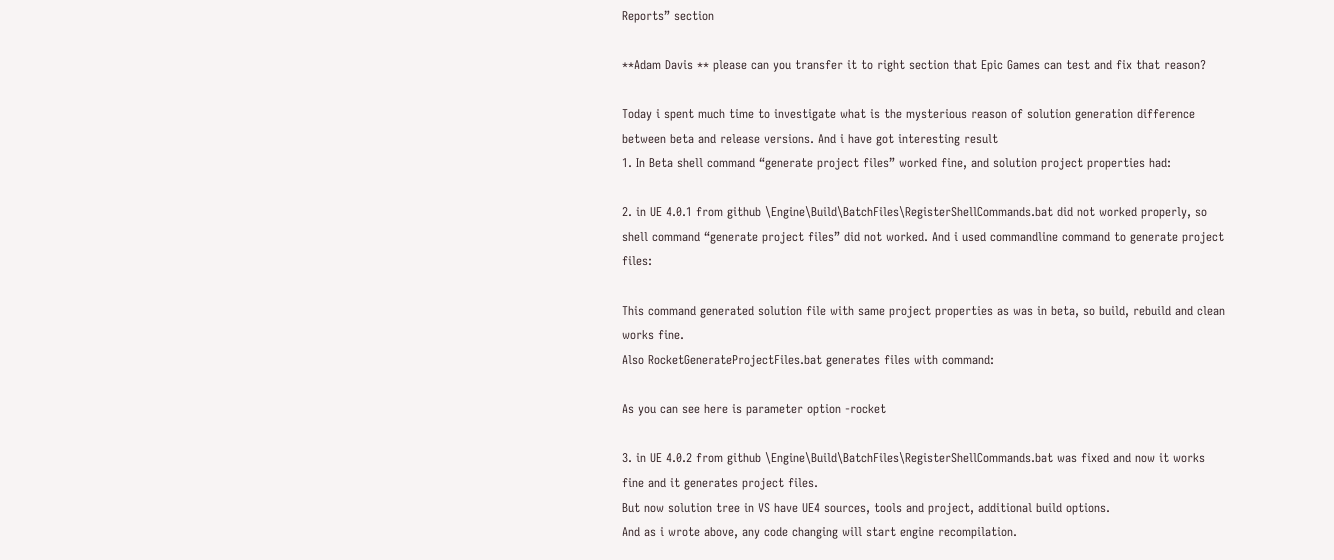Reports” section

**Adam Davis ** please can you transfer it to right section that Epic Games can test and fix that reason?

Today i spent much time to investigate what is the mysterious reason of solution generation difference between beta and release versions. And i have got interesting result
1. In Beta shell command “generate project files” worked fine, and solution project properties had:

2. in UE 4.0.1 from github \Engine\Build\BatchFiles\RegisterShellCommands.bat did not worked properly, so shell command “generate project files” did not worked. And i used commandline command to generate project files:

This command generated solution file with same project properties as was in beta, so build, rebuild and clean works fine.
Also RocketGenerateProjectFiles.bat generates files with command:

As you can see here is parameter option -rocket

3. in UE 4.0.2 from github \Engine\Build\BatchFiles\RegisterShellCommands.bat was fixed and now it works fine and it generates project files.
But now solution tree in VS have UE4 sources, tools and project, additional build options.
And as i wrote above, any code changing will start engine recompilation.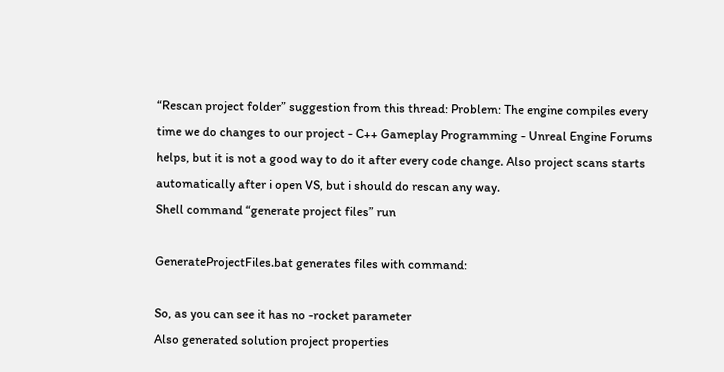“Rescan project folder” suggestion from this thread: Problem: The engine compiles every time we do changes to our project - C++ Gameplay Programming - Unreal Engine Forums helps, but it is not a good way to do it after every code change. Also project scans starts automatically after i open VS, but i should do rescan any way.
Shell command “generate project files” run

GenerateProjectFiles.bat generates files with command:

So, as you can see it has no -rocket parameter
Also generated solution project properties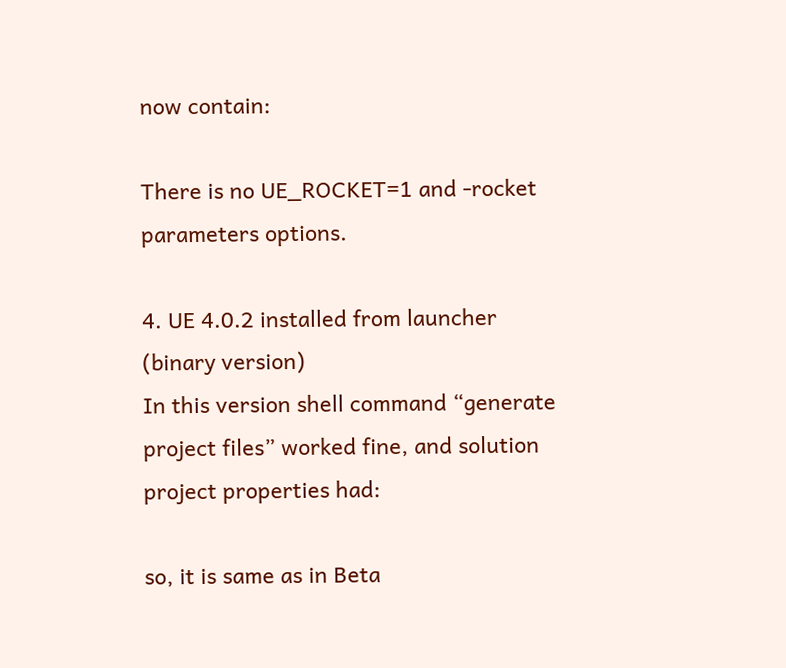now contain:

There is no UE_ROCKET=1 and -rocket parameters options.

4. UE 4.0.2 installed from launcher (binary version)
In this version shell command “generate project files” worked fine, and solution project properties had:

so, it is same as in Beta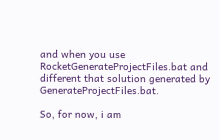and when you use RocketGenerateProjectFiles.bat and different that solution generated by GenerateProjectFiles.bat.

So, for now, i am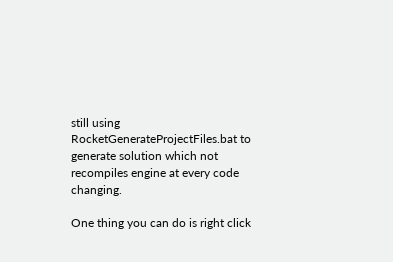still using RocketGenerateProjectFiles.bat to generate solution which not recompiles engine at every code changing.

One thing you can do is right click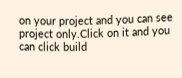on your project and you can see project only.Click on it and you can click build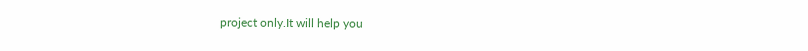project only.It will help you